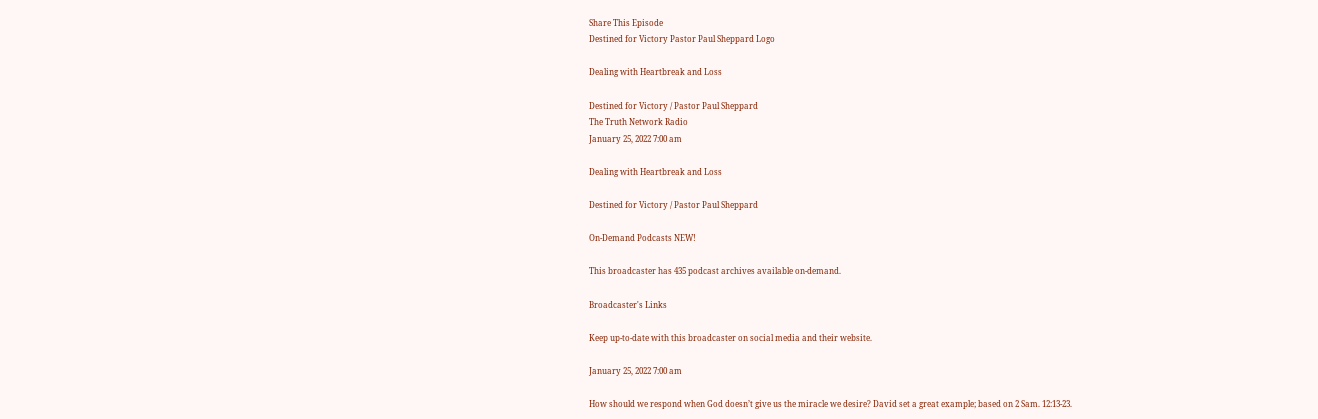Share This Episode
Destined for Victory Pastor Paul Sheppard Logo

Dealing with Heartbreak and Loss

Destined for Victory / Pastor Paul Sheppard
The Truth Network Radio
January 25, 2022 7:00 am

Dealing with Heartbreak and Loss

Destined for Victory / Pastor Paul Sheppard

On-Demand Podcasts NEW!

This broadcaster has 435 podcast archives available on-demand.

Broadcaster's Links

Keep up-to-date with this broadcaster on social media and their website.

January 25, 2022 7:00 am

How should we respond when God doesn’t give us the miracle we desire? David set a great example; based on 2 Sam. 12:13-23.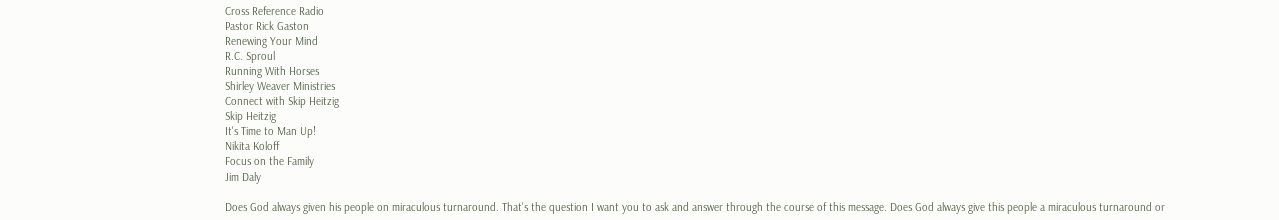Cross Reference Radio
Pastor Rick Gaston
Renewing Your Mind
R.C. Sproul
Running With Horses
Shirley Weaver Ministries
Connect with Skip Heitzig
Skip Heitzig
It's Time to Man Up!
Nikita Koloff
Focus on the Family
Jim Daly

Does God always given his people on miraculous turnaround. That's the question I want you to ask and answer through the course of this message. Does God always give this people a miraculous turnaround or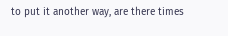to put it another way, are there times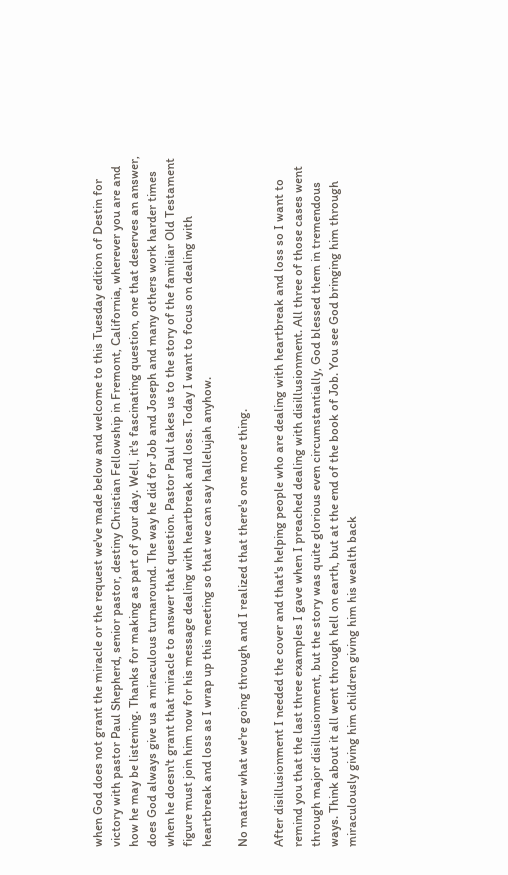when God does not grant the miracle or the request we've made below and welcome to this Tuesday edition of Destin for victory with pastor Paul Shepherd, senior pastor, destiny Christian Fellowship in Fremont, California, wherever you are and how he may be listening. Thanks for making as part of your day. Well, it's fascinating question, one that deserves an answer, does God always give us a miraculous turnaround. The way he did for Job and Joseph and many others work harder times when he doesn't grant that miracle to answer that question. Pastor Paul takes us to the story of the familiar Old Testament figure must join him now for his message dealing with heartbreak and loss. Today I want to focus on dealing with heartbreak and loss as I wrap up this meeting so that we can say hallelujah anyhow.

No matter what we're going through and I realized that there's one more thing.

After disillusionment I needed the cover and that's helping people who are dealing with heartbreak and loss so I want to remind you that the last three examples I gave when I preached dealing with disillusionment. All three of those cases went through major disillusionment, but the story was quite glorious even circumstantially, God blessed them in tremendous ways. Think about it all went through hell on earth, but at the end of the book of Job. You see God bringing him through miraculously giving him children giving him his wealth back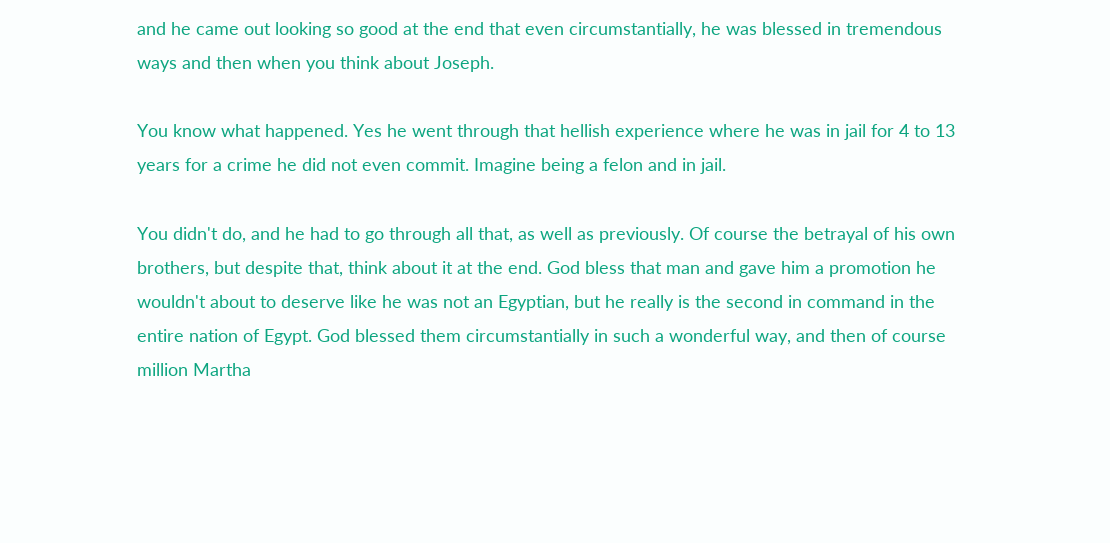and he came out looking so good at the end that even circumstantially, he was blessed in tremendous ways and then when you think about Joseph.

You know what happened. Yes he went through that hellish experience where he was in jail for 4 to 13 years for a crime he did not even commit. Imagine being a felon and in jail.

You didn't do, and he had to go through all that, as well as previously. Of course the betrayal of his own brothers, but despite that, think about it at the end. God bless that man and gave him a promotion he wouldn't about to deserve like he was not an Egyptian, but he really is the second in command in the entire nation of Egypt. God blessed them circumstantially in such a wonderful way, and then of course million Martha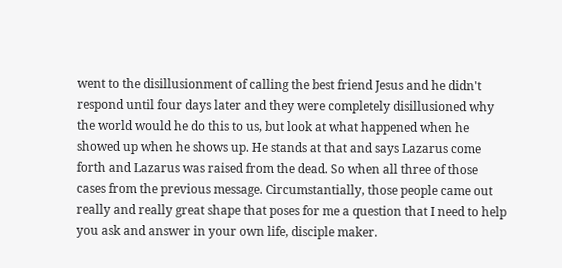went to the disillusionment of calling the best friend Jesus and he didn't respond until four days later and they were completely disillusioned why the world would he do this to us, but look at what happened when he showed up when he shows up. He stands at that and says Lazarus come forth and Lazarus was raised from the dead. So when all three of those cases from the previous message. Circumstantially, those people came out really and really great shape that poses for me a question that I need to help you ask and answer in your own life, disciple maker.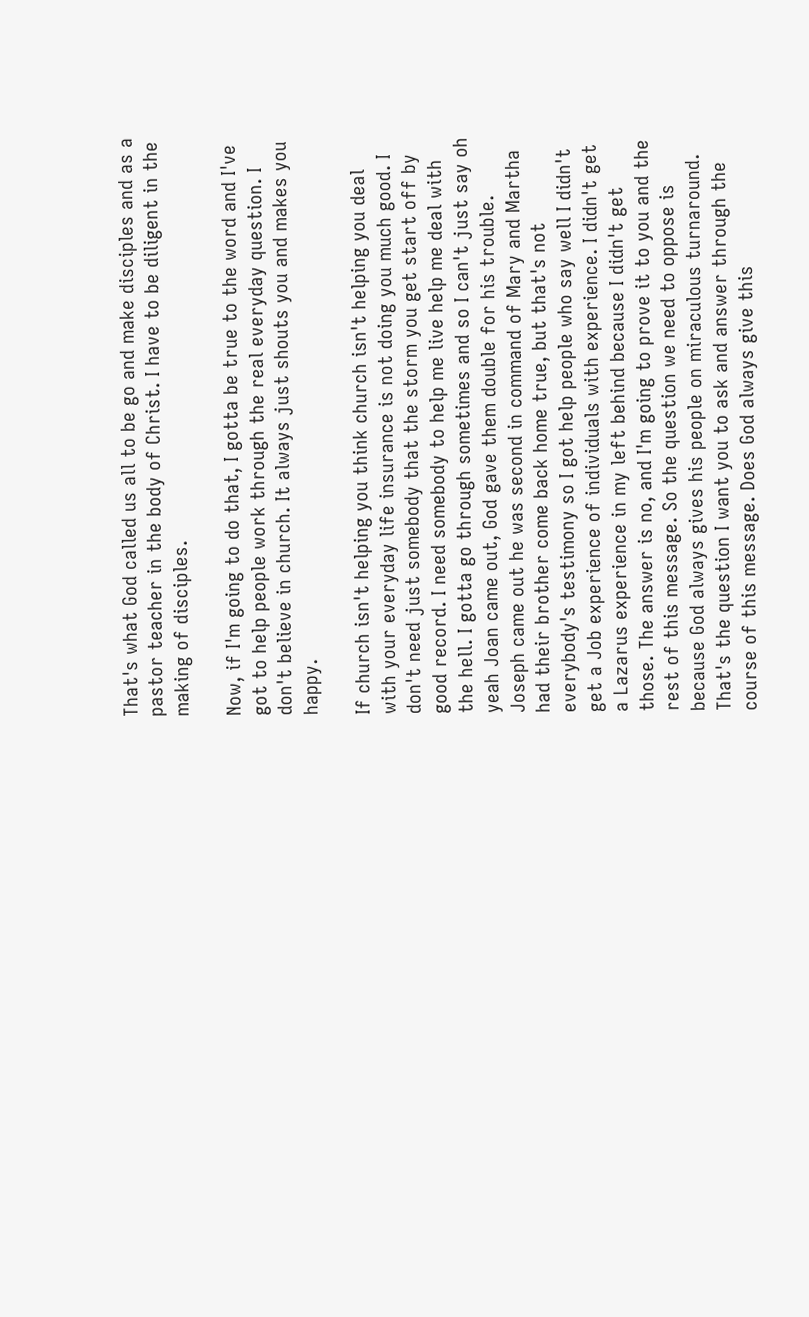That's what God called us all to be go and make disciples and as a pastor teacher in the body of Christ. I have to be diligent in the making of disciples.

Now, if I'm going to do that, I gotta be true to the word and I've got to help people work through the real everyday question. I don't believe in church. It always just shouts you and makes you happy.

If church isn't helping you think church isn't helping you deal with your everyday life insurance is not doing you much good. I don't need just somebody that the storm you get start off by good record. I need somebody to help me live help me deal with the hell. I gotta go through sometimes and so I can't just say oh yeah Joan came out, God gave them double for his trouble. Joseph came out he was second in command of Mary and Martha had their brother come back home true, but that's not everybody's testimony so I got help people who say well I didn't get a Job experience of individuals with experience. I didn't get a Lazarus experience in my left behind because I didn't get those. The answer is no, and I'm going to prove it to you and the rest of this message. So the question we need to oppose is because God always gives his people on miraculous turnaround. That's the question I want you to ask and answer through the course of this message. Does God always give this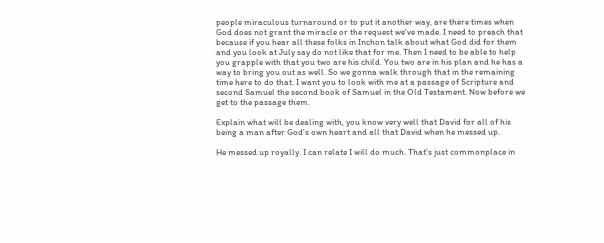people miraculous turnaround or to put it another way, are there times when God does not grant the miracle or the request we've made. I need to preach that because if you hear all these folks in Inchon talk about what God did for them and you look at July say do not like that for me. Then I need to be able to help you grapple with that you two are his child. You two are in his plan and he has a way to bring you out as well. So we gonna walk through that in the remaining time here to do that. I want you to look with me at a passage of Scripture and second Samuel the second book of Samuel in the Old Testament. Now before we get to the passage them.

Explain what will be dealing with, you know very well that David for all of his being a man after God's own heart and all that David when he messed up.

He messed up royally. I can relate I will do much. That's just commonplace in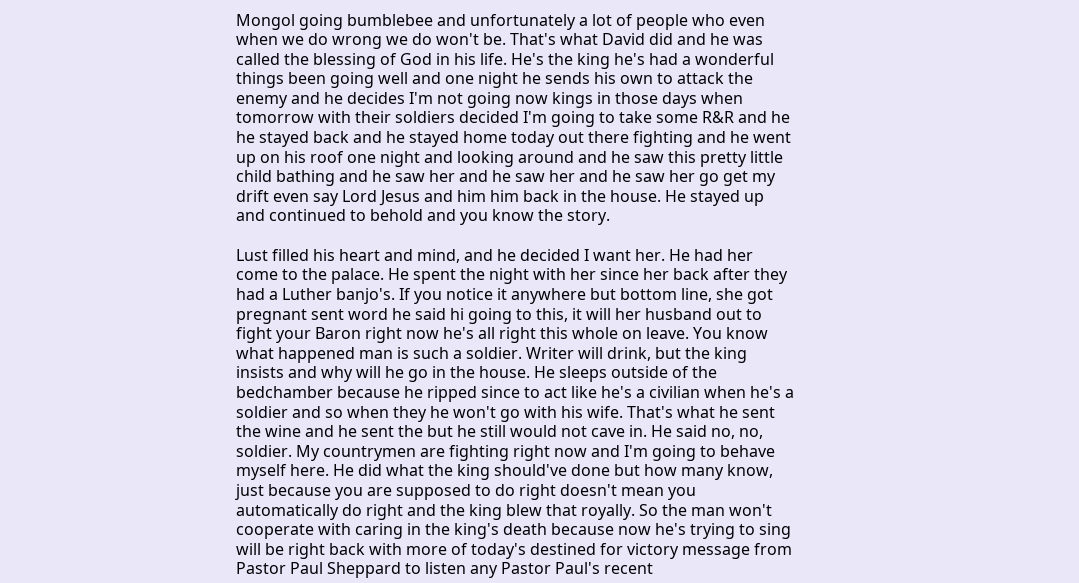Mongol going bumblebee and unfortunately a lot of people who even when we do wrong we do won't be. That's what David did and he was called the blessing of God in his life. He's the king he's had a wonderful things been going well and one night he sends his own to attack the enemy and he decides I'm not going now kings in those days when tomorrow with their soldiers decided I'm going to take some R&R and he he stayed back and he stayed home today out there fighting and he went up on his roof one night and looking around and he saw this pretty little child bathing and he saw her and he saw her and he saw her go get my drift even say Lord Jesus and him him back in the house. He stayed up and continued to behold and you know the story.

Lust filled his heart and mind, and he decided I want her. He had her come to the palace. He spent the night with her since her back after they had a Luther banjo's. If you notice it anywhere but bottom line, she got pregnant sent word he said hi going to this, it will her husband out to fight your Baron right now he's all right this whole on leave. You know what happened man is such a soldier. Writer will drink, but the king insists and why will he go in the house. He sleeps outside of the bedchamber because he ripped since to act like he's a civilian when he's a soldier and so when they he won't go with his wife. That's what he sent the wine and he sent the but he still would not cave in. He said no, no, soldier. My countrymen are fighting right now and I'm going to behave myself here. He did what the king should've done but how many know, just because you are supposed to do right doesn't mean you automatically do right and the king blew that royally. So the man won't cooperate with caring in the king's death because now he's trying to sing will be right back with more of today's destined for victory message from Pastor Paul Sheppard to listen any Pastor Paul's recent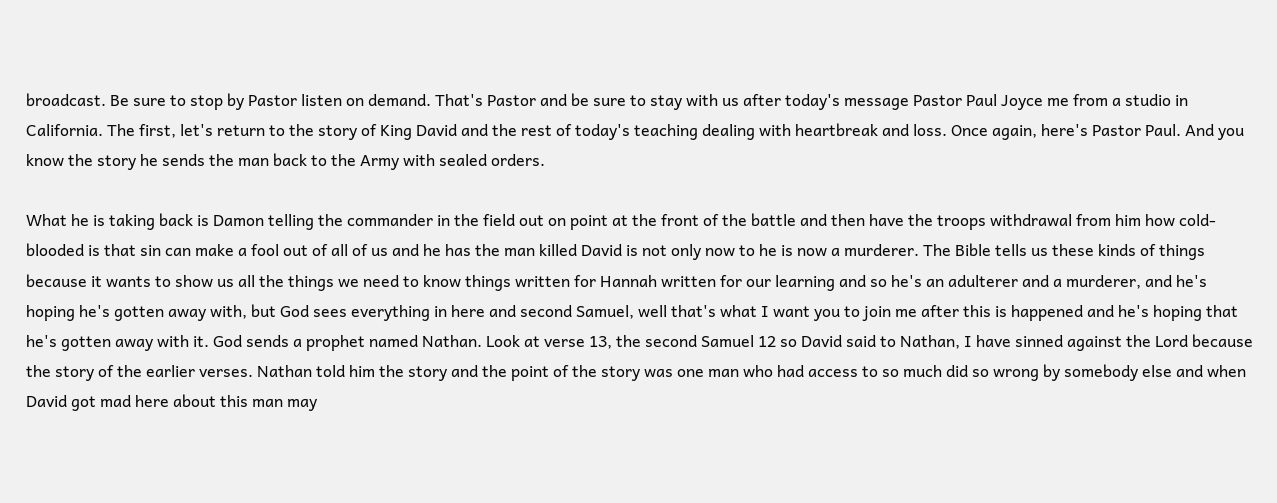broadcast. Be sure to stop by Pastor listen on demand. That's Pastor and be sure to stay with us after today's message Pastor Paul Joyce me from a studio in California. The first, let's return to the story of King David and the rest of today's teaching dealing with heartbreak and loss. Once again, here's Pastor Paul. And you know the story he sends the man back to the Army with sealed orders.

What he is taking back is Damon telling the commander in the field out on point at the front of the battle and then have the troops withdrawal from him how cold-blooded is that sin can make a fool out of all of us and he has the man killed David is not only now to he is now a murderer. The Bible tells us these kinds of things because it wants to show us all the things we need to know things written for Hannah written for our learning and so he's an adulterer and a murderer, and he's hoping he's gotten away with, but God sees everything in here and second Samuel, well that's what I want you to join me after this is happened and he's hoping that he's gotten away with it. God sends a prophet named Nathan. Look at verse 13, the second Samuel 12 so David said to Nathan, I have sinned against the Lord because the story of the earlier verses. Nathan told him the story and the point of the story was one man who had access to so much did so wrong by somebody else and when David got mad here about this man may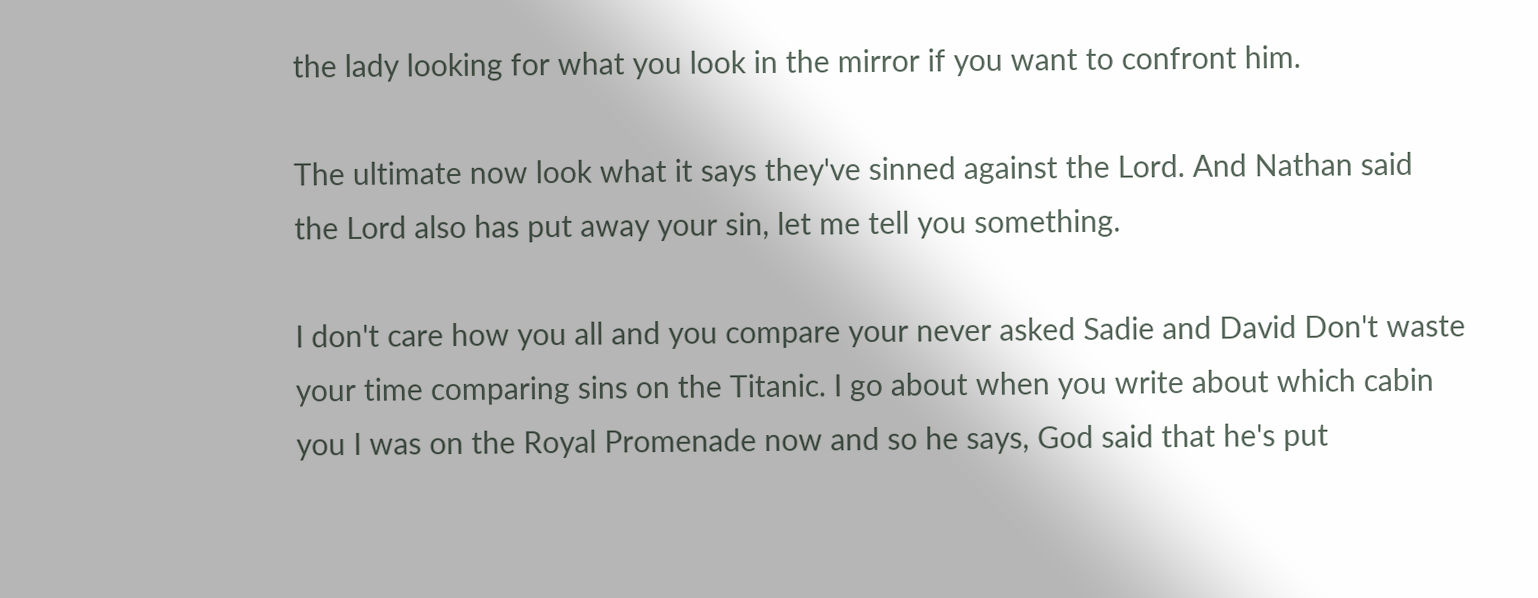the lady looking for what you look in the mirror if you want to confront him.

The ultimate now look what it says they've sinned against the Lord. And Nathan said the Lord also has put away your sin, let me tell you something.

I don't care how you all and you compare your never asked Sadie and David Don't waste your time comparing sins on the Titanic. I go about when you write about which cabin you I was on the Royal Promenade now and so he says, God said that he's put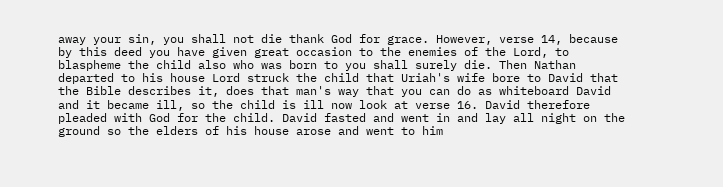away your sin, you shall not die thank God for grace. However, verse 14, because by this deed you have given great occasion to the enemies of the Lord, to blaspheme the child also who was born to you shall surely die. Then Nathan departed to his house Lord struck the child that Uriah's wife bore to David that the Bible describes it, does that man's way that you can do as whiteboard David and it became ill, so the child is ill now look at verse 16. David therefore pleaded with God for the child. David fasted and went in and lay all night on the ground so the elders of his house arose and went to him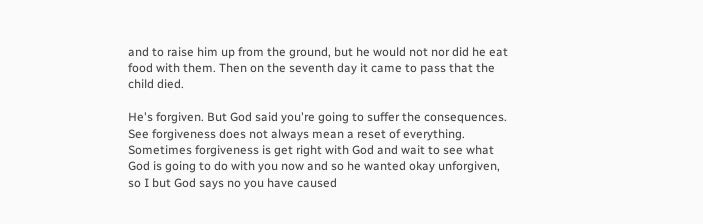and to raise him up from the ground, but he would not nor did he eat food with them. Then on the seventh day it came to pass that the child died.

He's forgiven. But God said you're going to suffer the consequences. See forgiveness does not always mean a reset of everything. Sometimes forgiveness is get right with God and wait to see what God is going to do with you now and so he wanted okay unforgiven, so I but God says no you have caused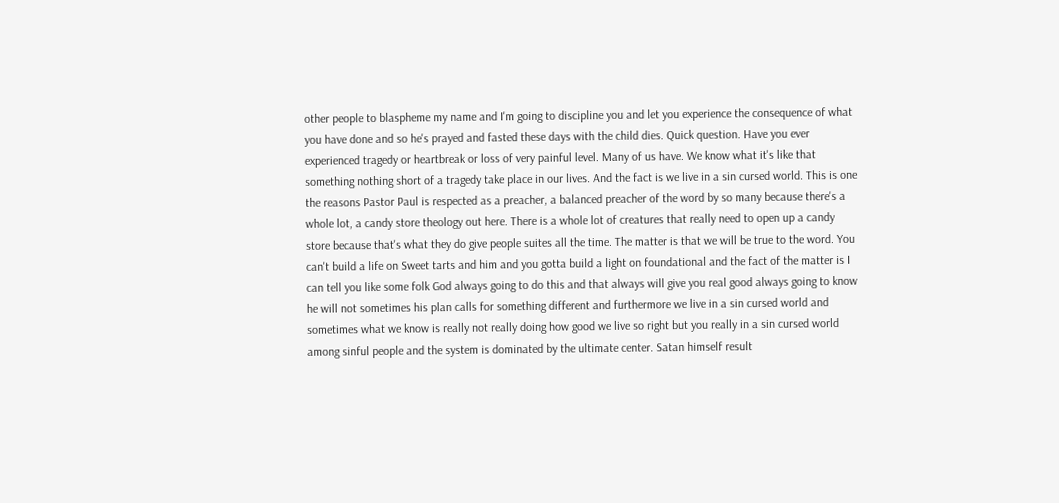other people to blaspheme my name and I'm going to discipline you and let you experience the consequence of what you have done and so he's prayed and fasted these days with the child dies. Quick question. Have you ever experienced tragedy or heartbreak or loss of very painful level. Many of us have. We know what it's like that something nothing short of a tragedy take place in our lives. And the fact is we live in a sin cursed world. This is one the reasons Pastor Paul is respected as a preacher, a balanced preacher of the word by so many because there's a whole lot, a candy store theology out here. There is a whole lot of creatures that really need to open up a candy store because that's what they do give people suites all the time. The matter is that we will be true to the word. You can't build a life on Sweet tarts and him and you gotta build a light on foundational and the fact of the matter is I can tell you like some folk God always going to do this and that always will give you real good always going to know he will not sometimes his plan calls for something different and furthermore we live in a sin cursed world and sometimes what we know is really not really doing how good we live so right but you really in a sin cursed world among sinful people and the system is dominated by the ultimate center. Satan himself result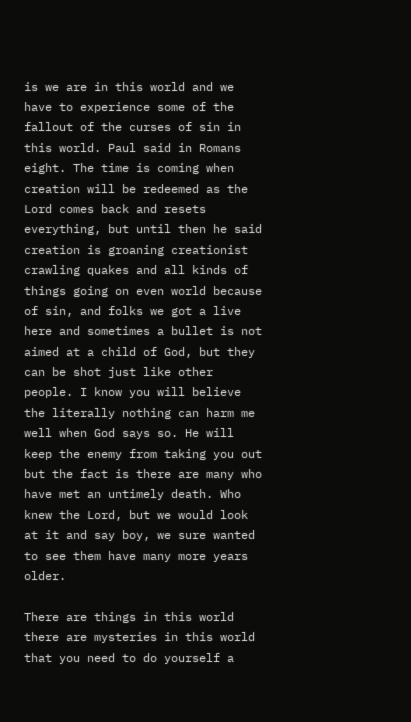is we are in this world and we have to experience some of the fallout of the curses of sin in this world. Paul said in Romans eight. The time is coming when creation will be redeemed as the Lord comes back and resets everything, but until then he said creation is groaning creationist crawling quakes and all kinds of things going on even world because of sin, and folks we got a live here and sometimes a bullet is not aimed at a child of God, but they can be shot just like other people. I know you will believe the literally nothing can harm me well when God says so. He will keep the enemy from taking you out but the fact is there are many who have met an untimely death. Who knew the Lord, but we would look at it and say boy, we sure wanted to see them have many more years older.

There are things in this world there are mysteries in this world that you need to do yourself a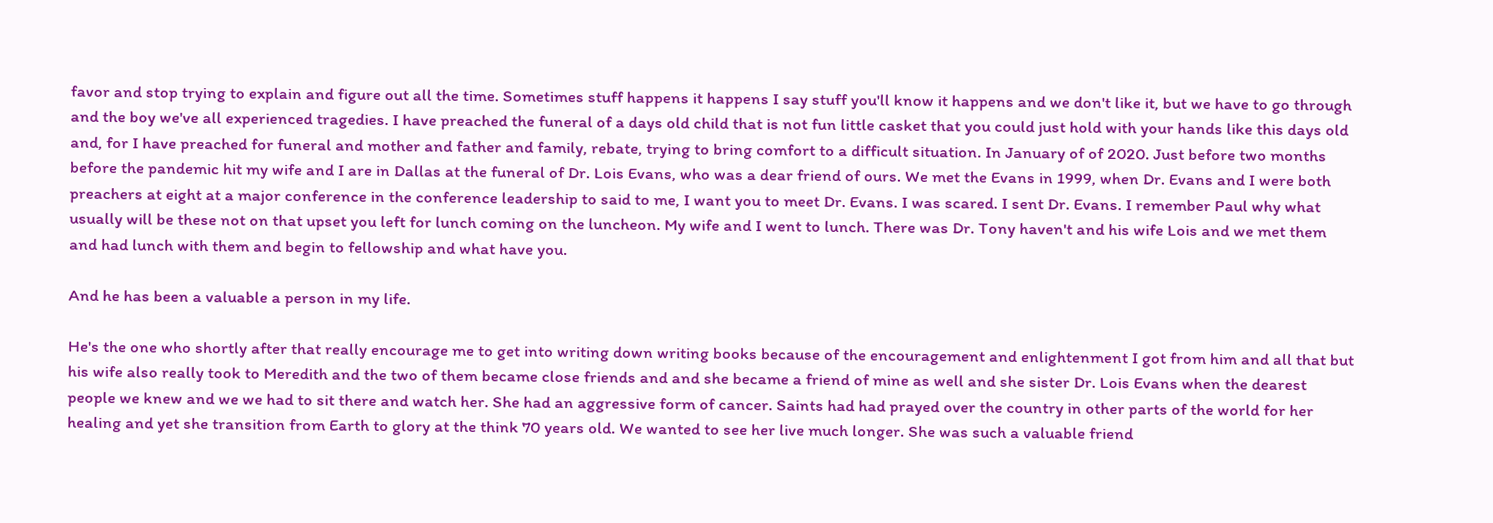favor and stop trying to explain and figure out all the time. Sometimes stuff happens it happens I say stuff you'll know it happens and we don't like it, but we have to go through and the boy we've all experienced tragedies. I have preached the funeral of a days old child that is not fun little casket that you could just hold with your hands like this days old and, for I have preached for funeral and mother and father and family, rebate, trying to bring comfort to a difficult situation. In January of of 2020. Just before two months before the pandemic hit my wife and I are in Dallas at the funeral of Dr. Lois Evans, who was a dear friend of ours. We met the Evans in 1999, when Dr. Evans and I were both preachers at eight at a major conference in the conference leadership to said to me, I want you to meet Dr. Evans. I was scared. I sent Dr. Evans. I remember Paul why what usually will be these not on that upset you left for lunch coming on the luncheon. My wife and I went to lunch. There was Dr. Tony haven't and his wife Lois and we met them and had lunch with them and begin to fellowship and what have you.

And he has been a valuable a person in my life.

He's the one who shortly after that really encourage me to get into writing down writing books because of the encouragement and enlightenment I got from him and all that but his wife also really took to Meredith and the two of them became close friends and and she became a friend of mine as well and she sister Dr. Lois Evans when the dearest people we knew and we we had to sit there and watch her. She had an aggressive form of cancer. Saints had had prayed over the country in other parts of the world for her healing and yet she transition from Earth to glory at the think 70 years old. We wanted to see her live much longer. She was such a valuable friend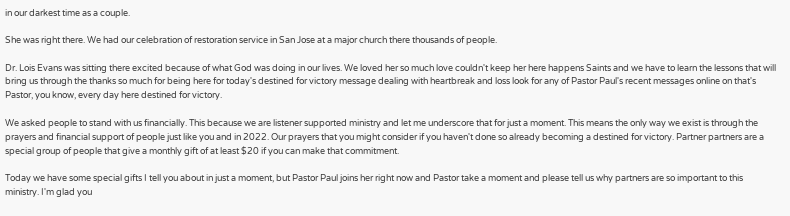in our darkest time as a couple.

She was right there. We had our celebration of restoration service in San Jose at a major church there thousands of people.

Dr. Lois Evans was sitting there excited because of what God was doing in our lives. We loved her so much love couldn't keep her here happens Saints and we have to learn the lessons that will bring us through the thanks so much for being here for today's destined for victory message dealing with heartbreak and loss look for any of Pastor Paul's recent messages online on that's Pastor, you know, every day here destined for victory.

We asked people to stand with us financially. This because we are listener supported ministry and let me underscore that for just a moment. This means the only way we exist is through the prayers and financial support of people just like you and in 2022. Our prayers that you might consider if you haven't done so already becoming a destined for victory. Partner partners are a special group of people that give a monthly gift of at least $20 if you can make that commitment.

Today we have some special gifts I tell you about in just a moment, but Pastor Paul joins her right now and Pastor take a moment and please tell us why partners are so important to this ministry. I'm glad you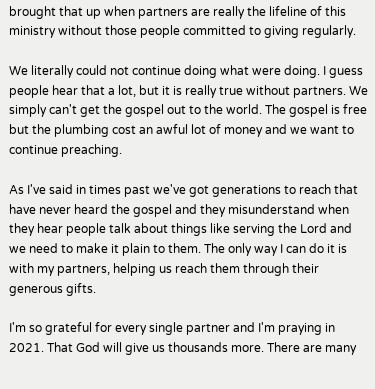brought that up when partners are really the lifeline of this ministry without those people committed to giving regularly.

We literally could not continue doing what were doing. I guess people hear that a lot, but it is really true without partners. We simply can't get the gospel out to the world. The gospel is free but the plumbing cost an awful lot of money and we want to continue preaching.

As I've said in times past we've got generations to reach that have never heard the gospel and they misunderstand when they hear people talk about things like serving the Lord and we need to make it plain to them. The only way I can do it is with my partners, helping us reach them through their generous gifts.

I'm so grateful for every single partner and I'm praying in 2021. That God will give us thousands more. There are many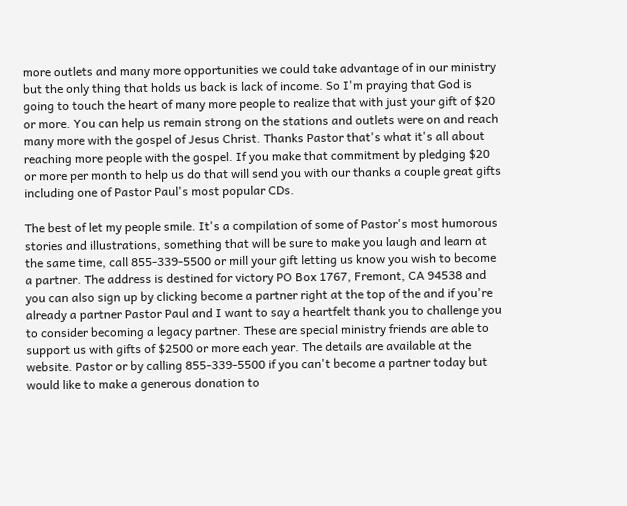more outlets and many more opportunities we could take advantage of in our ministry but the only thing that holds us back is lack of income. So I'm praying that God is going to touch the heart of many more people to realize that with just your gift of $20 or more. You can help us remain strong on the stations and outlets were on and reach many more with the gospel of Jesus Christ. Thanks Pastor that's what it's all about reaching more people with the gospel. If you make that commitment by pledging $20 or more per month to help us do that will send you with our thanks a couple great gifts including one of Pastor Paul's most popular CDs.

The best of let my people smile. It's a compilation of some of Pastor's most humorous stories and illustrations, something that will be sure to make you laugh and learn at the same time, call 855-339-5500 or mill your gift letting us know you wish to become a partner. The address is destined for victory PO Box 1767, Fremont, CA 94538 and you can also sign up by clicking become a partner right at the top of the and if you're already a partner Pastor Paul and I want to say a heartfelt thank you to challenge you to consider becoming a legacy partner. These are special ministry friends are able to support us with gifts of $2500 or more each year. The details are available at the website. Pastor or by calling 855-339-5500 if you can't become a partner today but would like to make a generous donation to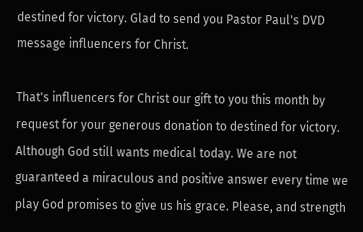destined for victory. Glad to send you Pastor Paul's DVD message influencers for Christ.

That's influencers for Christ our gift to you this month by request for your generous donation to destined for victory. Although God still wants medical today. We are not guaranteed a miraculous and positive answer every time we play God promises to give us his grace. Please, and strength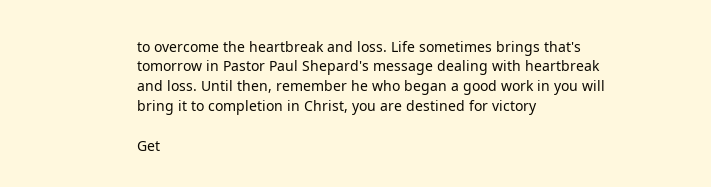to overcome the heartbreak and loss. Life sometimes brings that's tomorrow in Pastor Paul Shepard's message dealing with heartbreak and loss. Until then, remember he who began a good work in you will bring it to completion in Christ, you are destined for victory

Get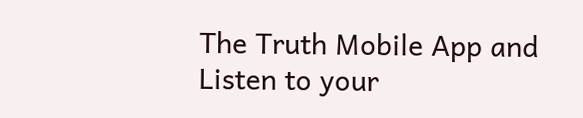The Truth Mobile App and Listen to your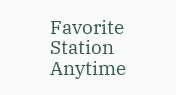Favorite Station Anytime